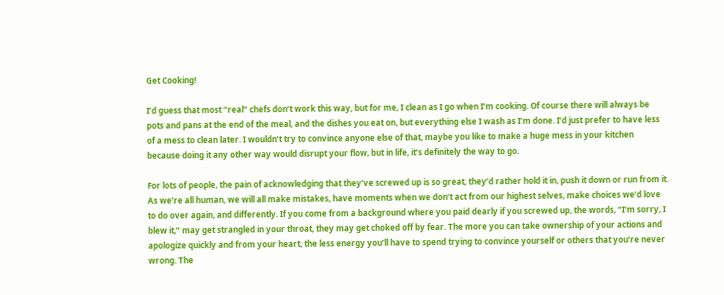Get Cooking!

I’d guess that most “real” chefs don’t work this way, but for me, I clean as I go when I’m cooking. Of course there will always be pots and pans at the end of the meal, and the dishes you eat on, but everything else I wash as I’m done. I’d just prefer to have less of a mess to clean later. I wouldn’t try to convince anyone else of that, maybe you like to make a huge mess in your kitchen because doing it any other way would disrupt your flow, but in life, it’s definitely the way to go.

For lots of people, the pain of acknowledging that they’ve screwed up is so great, they’d rather hold it in, push it down or run from it. As we’re all human, we will all make mistakes, have moments when we don’t act from our highest selves, make choices we’d love to do over again, and differently. If you come from a background where you paid dearly if you screwed up, the words, “I’m sorry, I blew it,” may get strangled in your throat, they may get choked off by fear. The more you can take ownership of your actions and apologize quickly and from your heart, the less energy you’ll have to spend trying to convince yourself or others that you’re never wrong. The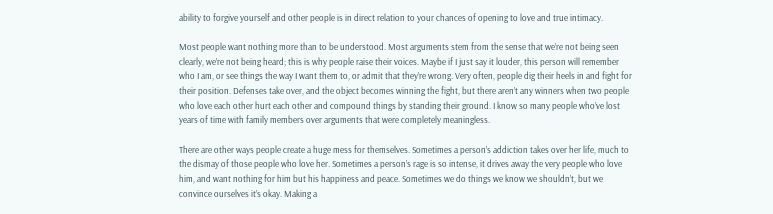ability to forgive yourself and other people is in direct relation to your chances of opening to love and true intimacy.

Most people want nothing more than to be understood. Most arguments stem from the sense that we’re not being seen clearly, we’re not being heard; this is why people raise their voices. Maybe if I just say it louder, this person will remember who I am, or see things the way I want them to, or admit that they’re wrong. Very often, people dig their heels in and fight for their position. Defenses take over, and the object becomes winning the fight, but there aren’t any winners when two people who love each other hurt each other and compound things by standing their ground. I know so many people who’ve lost years of time with family members over arguments that were completely meaningless.

There are other ways people create a huge mess for themselves. Sometimes a person’s addiction takes over her life, much to the dismay of those people who love her. Sometimes a person’s rage is so intense, it drives away the very people who love him, and want nothing for him but his happiness and peace. Sometimes we do things we know we shouldn’t, but we convince ourselves it’s okay. Making a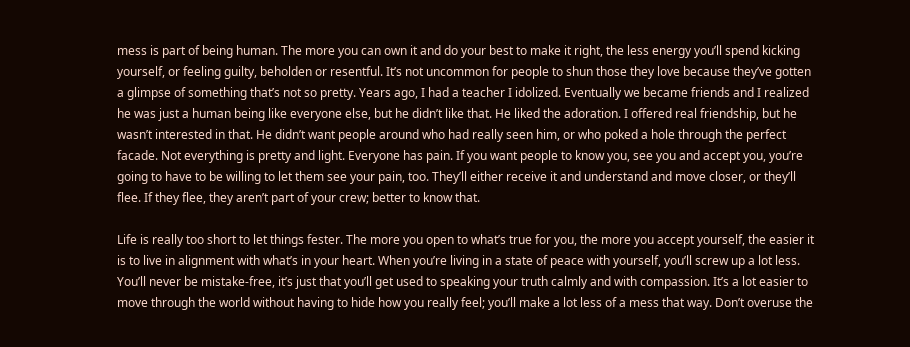mess is part of being human. The more you can own it and do your best to make it right, the less energy you’ll spend kicking yourself, or feeling guilty, beholden or resentful. It’s not uncommon for people to shun those they love because they’ve gotten a glimpse of something that’s not so pretty. Years ago, I had a teacher I idolized. Eventually we became friends and I realized he was just a human being like everyone else, but he didn’t like that. He liked the adoration. I offered real friendship, but he wasn’t interested in that. He didn’t want people around who had really seen him, or who poked a hole through the perfect facade. Not everything is pretty and light. Everyone has pain. If you want people to know you, see you and accept you, you’re going to have to be willing to let them see your pain, too. They’ll either receive it and understand and move closer, or they’ll flee. If they flee, they aren’t part of your crew; better to know that.

Life is really too short to let things fester. The more you open to what’s true for you, the more you accept yourself, the easier it is to live in alignment with what’s in your heart. When you’re living in a state of peace with yourself, you’ll screw up a lot less. You’ll never be mistake-free, it’s just that you’ll get used to speaking your truth calmly and with compassion. It’s a lot easier to move through the world without having to hide how you really feel; you’ll make a lot less of a mess that way. Don’t overuse the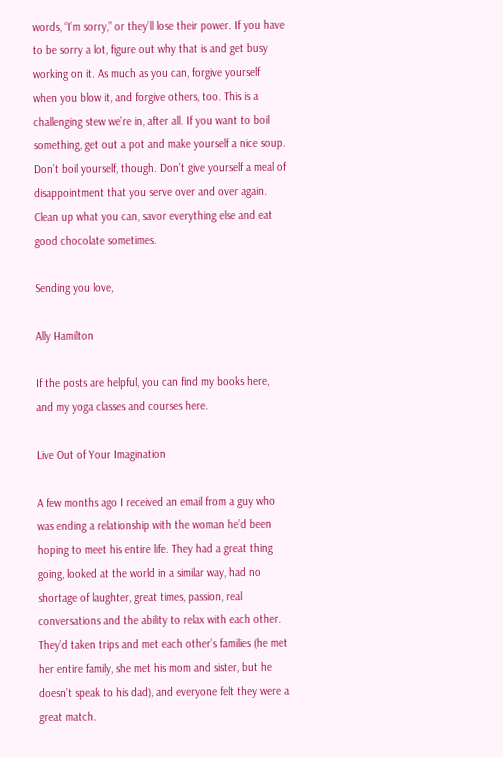words, “I’m sorry,” or they’ll lose their power. If you have to be sorry a lot, figure out why that is and get busy working on it. As much as you can, forgive yourself when you blow it, and forgive others, too. This is a challenging stew we’re in, after all. If you want to boil something, get out a pot and make yourself a nice soup. Don’t boil yourself, though. Don’t give yourself a meal of disappointment that you serve over and over again. Clean up what you can, savor everything else and eat good chocolate sometimes.

Sending you love,

Ally Hamilton

If the posts are helpful, you can find my books here, and my yoga classes and courses here.

Live Out of Your Imagination

A few months ago I received an email from a guy who was ending a relationship with the woman he’d been hoping to meet his entire life. They had a great thing going, looked at the world in a similar way, had no shortage of laughter, great times, passion, real conversations and the ability to relax with each other. They’d taken trips and met each other’s families (he met her entire family, she met his mom and sister, but he doesn’t speak to his dad), and everyone felt they were a great match.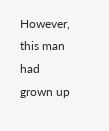However, this man had grown up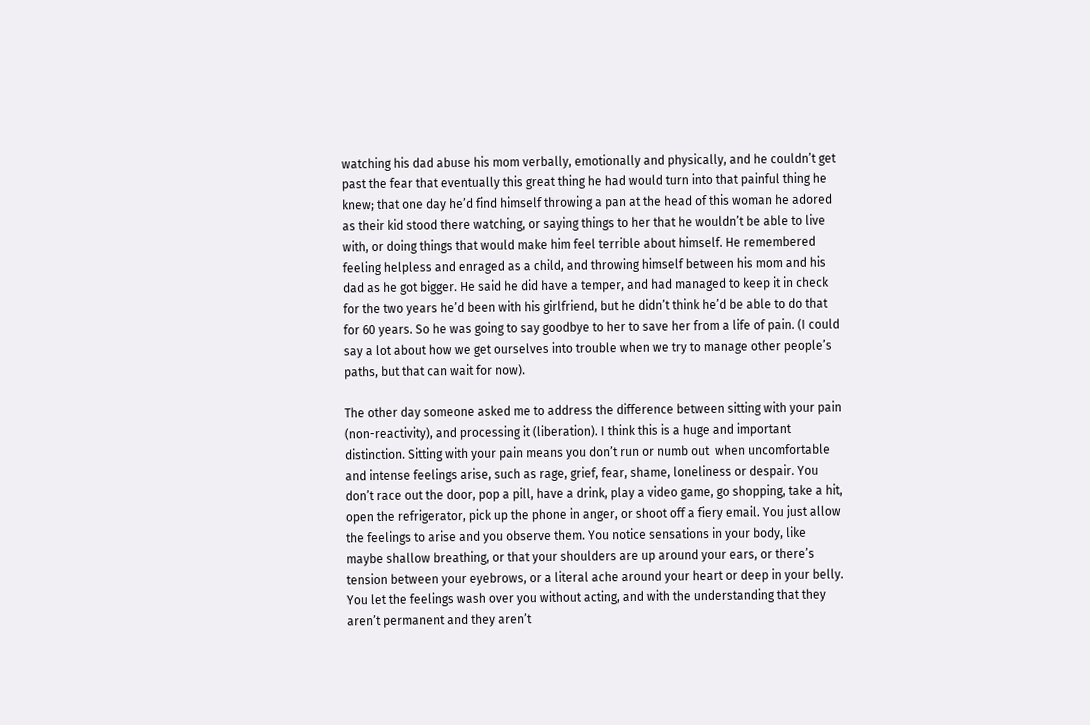watching his dad abuse his mom verbally, emotionally and physically, and he couldn’t get past the fear that eventually this great thing he had would turn into that painful thing he knew; that one day he’d find himself throwing a pan at the head of this woman he adored as their kid stood there watching, or saying things to her that he wouldn’t be able to live with, or doing things that would make him feel terrible about himself. He remembered feeling helpless and enraged as a child, and throwing himself between his mom and his dad as he got bigger. He said he did have a temper, and had managed to keep it in check for the two years he’d been with his girlfriend, but he didn’t think he’d be able to do that for 60 years. So he was going to say goodbye to her to save her from a life of pain. (I could say a lot about how we get ourselves into trouble when we try to manage other people’s paths, but that can wait for now).

The other day someone asked me to address the difference between sitting with your pain (non-reactivity), and processing it (liberation). I think this is a huge and important distinction. Sitting with your pain means you don’t run or numb out  when uncomfortable and intense feelings arise, such as rage, grief, fear, shame, loneliness or despair. You don’t race out the door, pop a pill, have a drink, play a video game, go shopping, take a hit, open the refrigerator, pick up the phone in anger, or shoot off a fiery email. You just allow the feelings to arise and you observe them. You notice sensations in your body, like maybe shallow breathing, or that your shoulders are up around your ears, or there’s tension between your eyebrows, or a literal ache around your heart or deep in your belly. You let the feelings wash over you without acting, and with the understanding that they aren’t permanent and they aren’t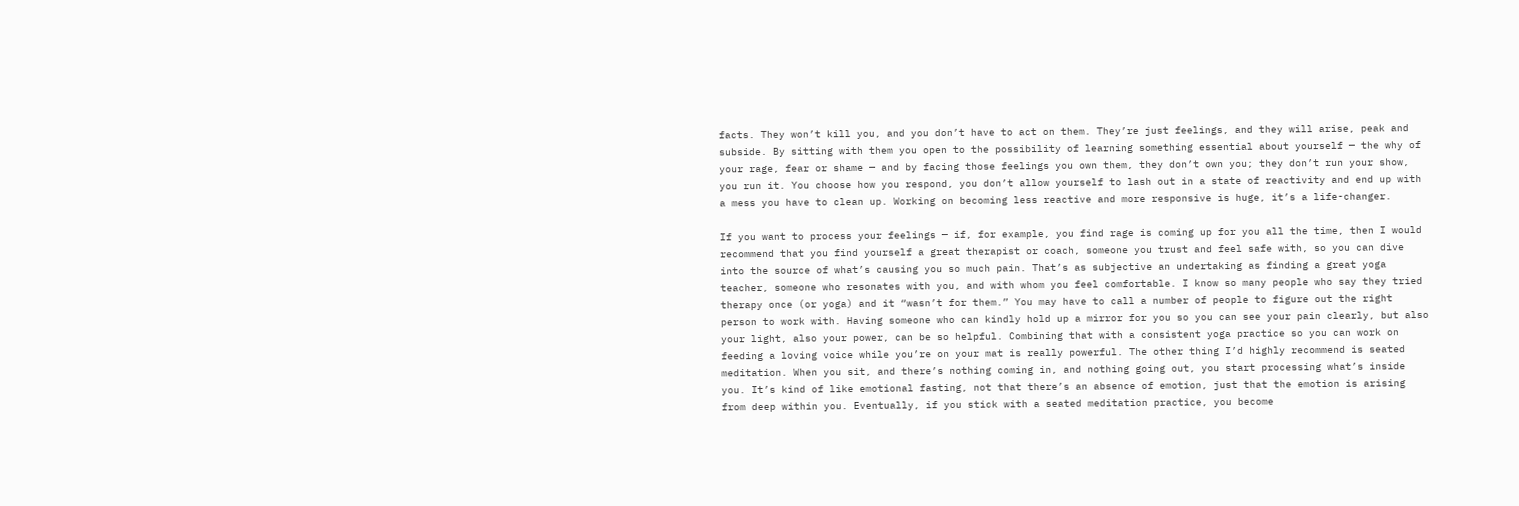facts. They won’t kill you, and you don’t have to act on them. They’re just feelings, and they will arise, peak and subside. By sitting with them you open to the possibility of learning something essential about yourself — the why of your rage, fear or shame — and by facing those feelings you own them, they don’t own you; they don’t run your show, you run it. You choose how you respond, you don’t allow yourself to lash out in a state of reactivity and end up with a mess you have to clean up. Working on becoming less reactive and more responsive is huge, it’s a life-changer.

If you want to process your feelings — if, for example, you find rage is coming up for you all the time, then I would recommend that you find yourself a great therapist or coach, someone you trust and feel safe with, so you can dive into the source of what’s causing you so much pain. That’s as subjective an undertaking as finding a great yoga teacher, someone who resonates with you, and with whom you feel comfortable. I know so many people who say they tried therapy once (or yoga) and it “wasn’t for them.” You may have to call a number of people to figure out the right person to work with. Having someone who can kindly hold up a mirror for you so you can see your pain clearly, but also your light, also your power, can be so helpful. Combining that with a consistent yoga practice so you can work on feeding a loving voice while you’re on your mat is really powerful. The other thing I’d highly recommend is seated meditation. When you sit, and there’s nothing coming in, and nothing going out, you start processing what’s inside you. It’s kind of like emotional fasting, not that there’s an absence of emotion, just that the emotion is arising from deep within you. Eventually, if you stick with a seated meditation practice, you become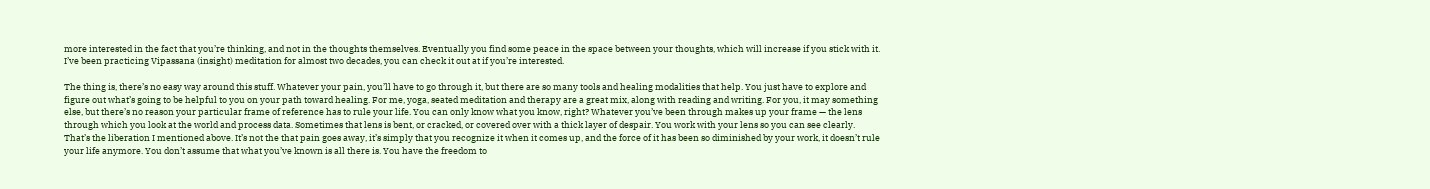more interested in the fact that you’re thinking, and not in the thoughts themselves. Eventually you find some peace in the space between your thoughts, which will increase if you stick with it. I’ve been practicing Vipassana (insight) meditation for almost two decades, you can check it out at if you’re interested.

The thing is, there’s no easy way around this stuff. Whatever your pain, you’ll have to go through it, but there are so many tools and healing modalities that help. You just have to explore and figure out what’s going to be helpful to you on your path toward healing. For me, yoga, seated meditation and therapy are a great mix, along with reading and writing. For you, it may something else, but there’s no reason your particular frame of reference has to rule your life. You can only know what you know, right? Whatever you’ve been through makes up your frame — the lens through which you look at the world and process data. Sometimes that lens is bent, or cracked, or covered over with a thick layer of despair. You work with your lens so you can see clearly. That’s the liberation I mentioned above. It’s not the that pain goes away, it’s simply that you recognize it when it comes up, and the force of it has been so diminished by your work, it doesn’t rule your life anymore. You don’t assume that what you’ve known is all there is. You have the freedom to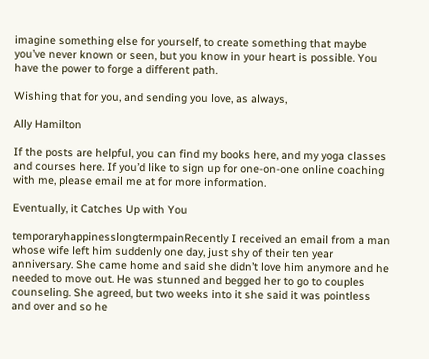imagine something else for yourself, to create something that maybe you’ve never known or seen, but you know in your heart is possible. You have the power to forge a different path.

Wishing that for you, and sending you love, as always,

Ally Hamilton

If the posts are helpful, you can find my books here, and my yoga classes and courses here. If you’d like to sign up for one-on-one online coaching with me, please email me at for more information.

Eventually, it Catches Up with You

temporaryhappinesslongtermpainRecently I received an email from a man whose wife left him suddenly one day, just shy of their ten year anniversary. She came home and said she didn’t love him anymore and he needed to move out. He was stunned and begged her to go to couples counseling. She agreed, but two weeks into it she said it was pointless and over and so he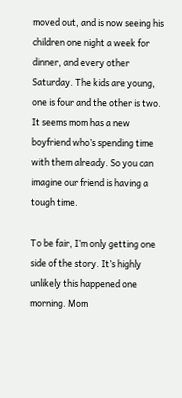moved out, and is now seeing his children one night a week for dinner, and every other Saturday. The kids are young, one is four and the other is two. It seems mom has a new boyfriend who’s spending time with them already. So you can imagine our friend is having a tough time.

To be fair, I’m only getting one side of the story. It’s highly unlikely this happened one morning. Mom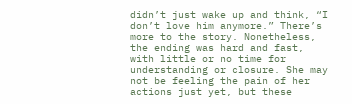didn’t just wake up and think, “I don’t love him anymore.” There’s more to the story. Nonetheless, the ending was hard and fast, with little or no time for understanding or closure. She may not be feeling the pain of her actions just yet, but these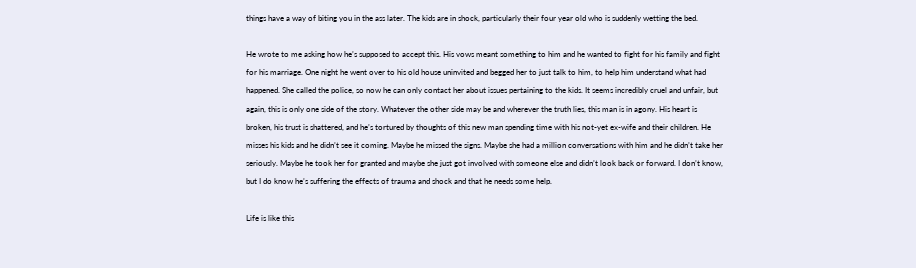things have a way of biting you in the ass later. The kids are in shock, particularly their four year old who is suddenly wetting the bed.

He wrote to me asking how he’s supposed to accept this. His vows meant something to him and he wanted to fight for his family and fight for his marriage. One night he went over to his old house uninvited and begged her to just talk to him, to help him understand what had happened. She called the police, so now he can only contact her about issues pertaining to the kids. It seems incredibly cruel and unfair, but again, this is only one side of the story. Whatever the other side may be and wherever the truth lies, this man is in agony. His heart is broken, his trust is shattered, and he’s tortured by thoughts of this new man spending time with his not-yet ex-wife and their children. He misses his kids and he didn’t see it coming. Maybe he missed the signs. Maybe she had a million conversations with him and he didn’t take her seriously. Maybe he took her for granted and maybe she just got involved with someone else and didn’t look back or forward. I don’t know, but I do know he’s suffering the effects of trauma and shock and that he needs some help.

Life is like this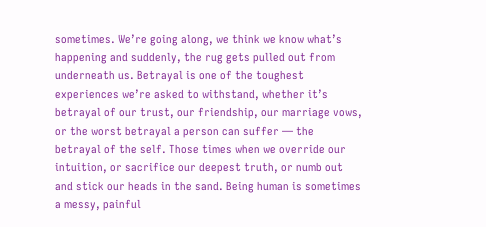sometimes. We’re going along, we think we know what’s happening and suddenly, the rug gets pulled out from underneath us. Betrayal is one of the toughest experiences we’re asked to withstand, whether it’s betrayal of our trust, our friendship, our marriage vows, or the worst betrayal a person can suffer — the betrayal of the self. Those times when we override our intuition, or sacrifice our deepest truth, or numb out and stick our heads in the sand. Being human is sometimes a messy, painful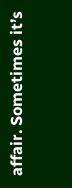affair. Sometimes it’s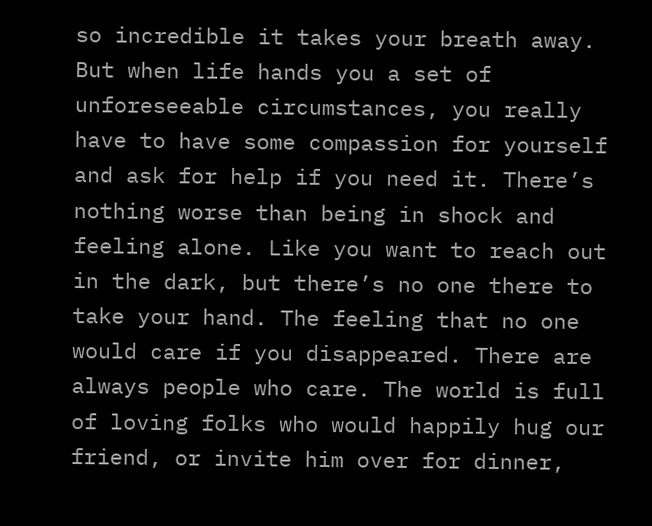so incredible it takes your breath away. But when life hands you a set of unforeseeable circumstances, you really have to have some compassion for yourself and ask for help if you need it. There’s nothing worse than being in shock and feeling alone. Like you want to reach out in the dark, but there’s no one there to take your hand. The feeling that no one would care if you disappeared. There are always people who care. The world is full of loving folks who would happily hug our friend, or invite him over for dinner,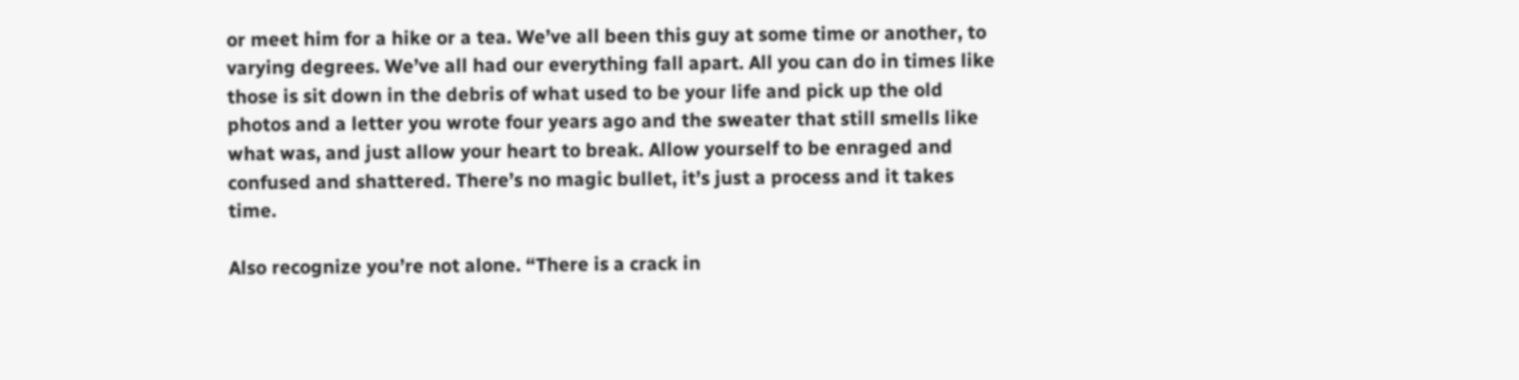or meet him for a hike or a tea. We’ve all been this guy at some time or another, to varying degrees. We’ve all had our everything fall apart. All you can do in times like those is sit down in the debris of what used to be your life and pick up the old photos and a letter you wrote four years ago and the sweater that still smells like what was, and just allow your heart to break. Allow yourself to be enraged and confused and shattered. There’s no magic bullet, it’s just a process and it takes time.

Also recognize you’re not alone. “There is a crack in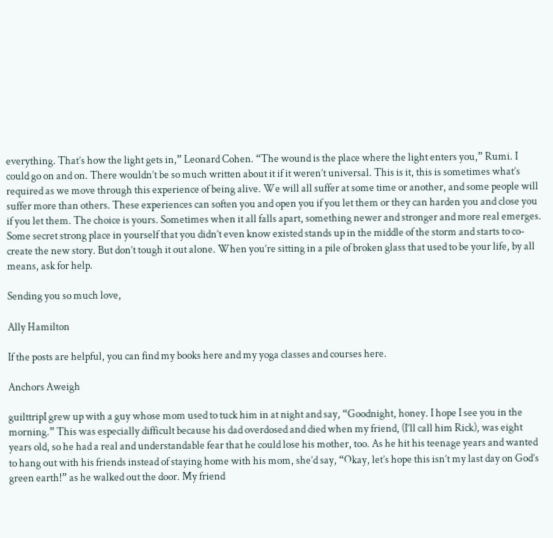everything. That’s how the light gets in,” Leonard Cohen. “The wound is the place where the light enters you,” Rumi. I could go on and on. There wouldn’t be so much written about it if it weren’t universal. This is it, this is sometimes what’s required as we move through this experience of being alive. We will all suffer at some time or another, and some people will suffer more than others. These experiences can soften you and open you if you let them or they can harden you and close you if you let them. The choice is yours. Sometimes when it all falls apart, something newer and stronger and more real emerges. Some secret strong place in yourself that you didn’t even know existed stands up in the middle of the storm and starts to co-create the new story. But don’t tough it out alone. When you’re sitting in a pile of broken glass that used to be your life, by all means, ask for help.

Sending you so much love,

Ally Hamilton

If the posts are helpful, you can find my books here and my yoga classes and courses here.

Anchors Aweigh

guilttripI grew up with a guy whose mom used to tuck him in at night and say, “Goodnight, honey. I hope I see you in the morning.” This was especially difficult because his dad overdosed and died when my friend, (I’ll call him Rick), was eight years old, so he had a real and understandable fear that he could lose his mother, too. As he hit his teenage years and wanted to hang out with his friends instead of staying home with his mom, she’d say, “Okay, let’s hope this isn’t my last day on God’s green earth!” as he walked out the door. My friend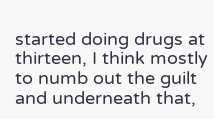started doing drugs at thirteen, I think mostly to numb out the guilt and underneath that,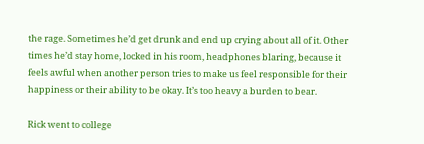the rage. Sometimes he’d get drunk and end up crying about all of it. Other times he’d stay home, locked in his room, headphones blaring, because it feels awful when another person tries to make us feel responsible for their happiness or their ability to be okay. It’s too heavy a burden to bear.

Rick went to college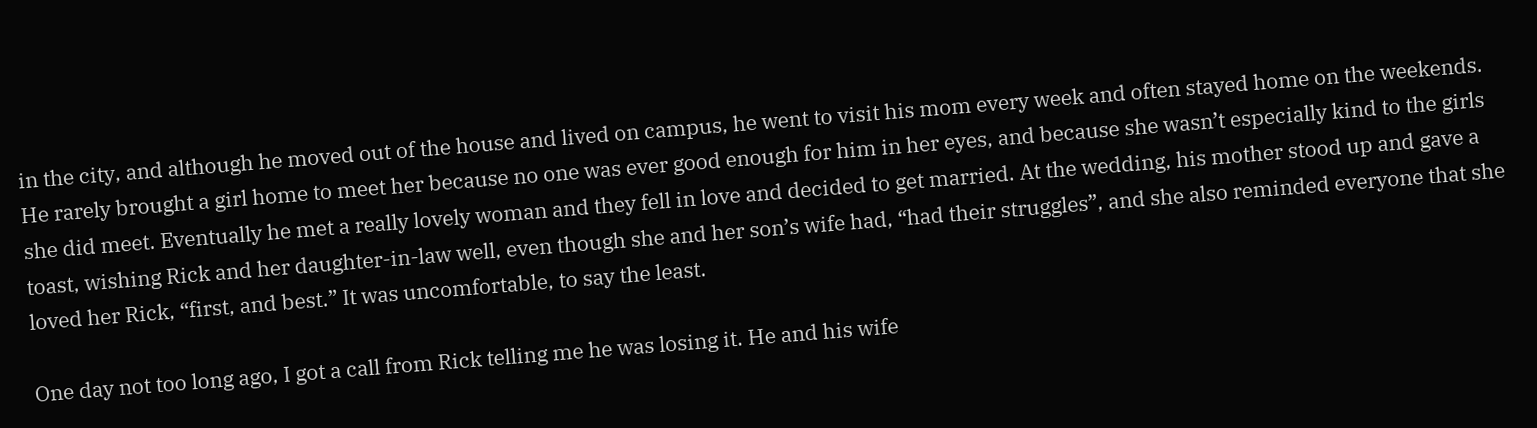in the city, and although he moved out of the house and lived on campus, he went to visit his mom every week and often stayed home on the weekends. He rarely brought a girl home to meet her because no one was ever good enough for him in her eyes, and because she wasn’t especially kind to the girls she did meet. Eventually he met a really lovely woman and they fell in love and decided to get married. At the wedding, his mother stood up and gave a toast, wishing Rick and her daughter-in-law well, even though she and her son’s wife had, “had their struggles”, and she also reminded everyone that she loved her Rick, “first, and best.” It was uncomfortable, to say the least.

One day not too long ago, I got a call from Rick telling me he was losing it. He and his wife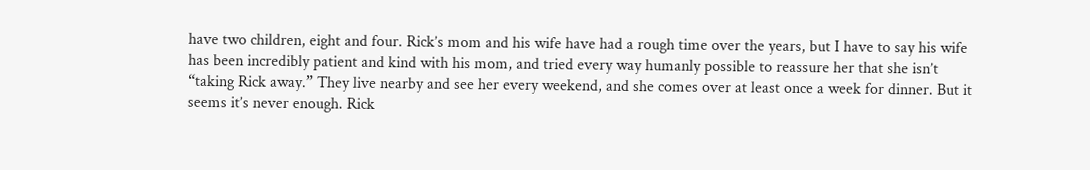have two children, eight and four. Rick’s mom and his wife have had a rough time over the years, but I have to say his wife has been incredibly patient and kind with his mom, and tried every way humanly possible to reassure her that she isn’t “taking Rick away.” They live nearby and see her every weekend, and she comes over at least once a week for dinner. But it seems it’s never enough. Rick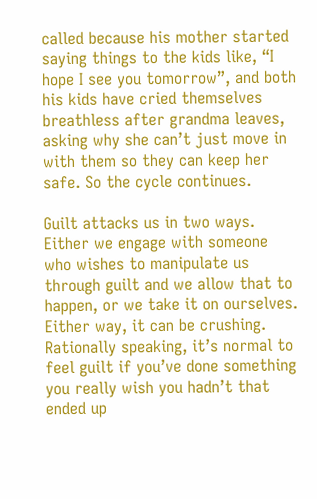called because his mother started saying things to the kids like, “I hope I see you tomorrow”, and both his kids have cried themselves breathless after grandma leaves, asking why she can’t just move in with them so they can keep her safe. So the cycle continues.

Guilt attacks us in two ways. Either we engage with someone who wishes to manipulate us through guilt and we allow that to happen, or we take it on ourselves. Either way, it can be crushing. Rationally speaking, it’s normal to feel guilt if you’ve done something you really wish you hadn’t that ended up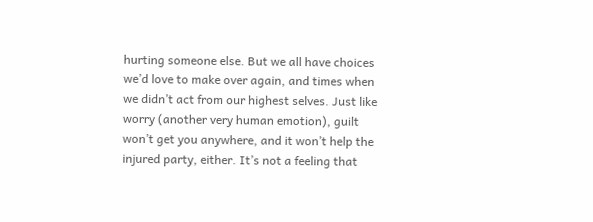hurting someone else. But we all have choices we’d love to make over again, and times when we didn’t act from our highest selves. Just like worry (another very human emotion), guilt won’t get you anywhere, and it won’t help the injured party, either. It’s not a feeling that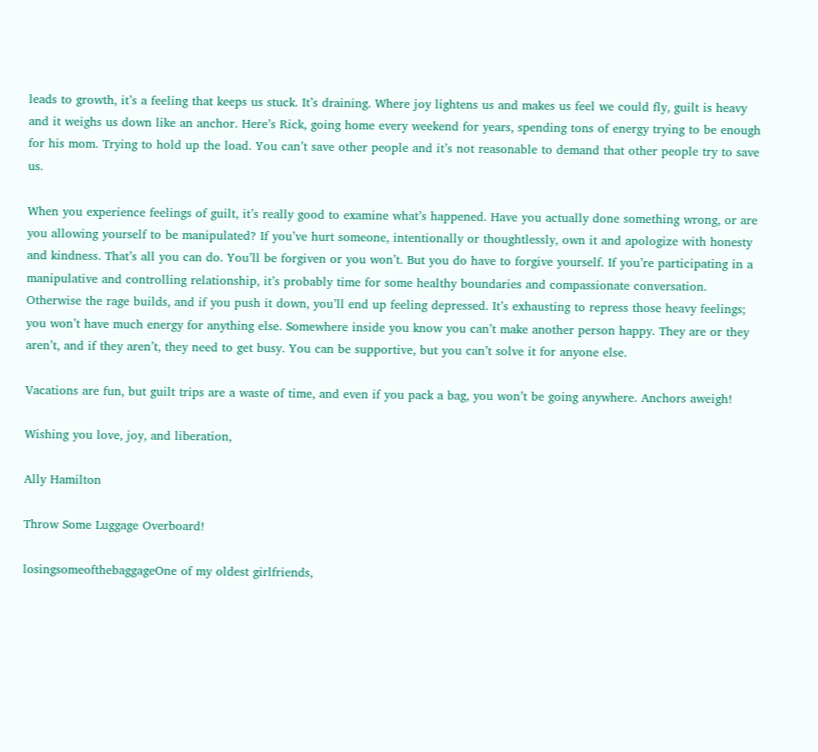leads to growth, it’s a feeling that keeps us stuck. It’s draining. Where joy lightens us and makes us feel we could fly, guilt is heavy and it weighs us down like an anchor. Here’s Rick, going home every weekend for years, spending tons of energy trying to be enough for his mom. Trying to hold up the load. You can’t save other people and it’s not reasonable to demand that other people try to save us.

When you experience feelings of guilt, it’s really good to examine what’s happened. Have you actually done something wrong, or are you allowing yourself to be manipulated? If you’ve hurt someone, intentionally or thoughtlessly, own it and apologize with honesty and kindness. That’s all you can do. You’ll be forgiven or you won’t. But you do have to forgive yourself. If you’re participating in a manipulative and controlling relationship, it’s probably time for some healthy boundaries and compassionate conversation. Otherwise the rage builds, and if you push it down, you’ll end up feeling depressed. It’s exhausting to repress those heavy feelings; you won’t have much energy for anything else. Somewhere inside you know you can’t make another person happy. They are or they aren’t, and if they aren’t, they need to get busy. You can be supportive, but you can’t solve it for anyone else.

Vacations are fun, but guilt trips are a waste of time, and even if you pack a bag, you won’t be going anywhere. Anchors aweigh!

Wishing you love, joy, and liberation,

Ally Hamilton

Throw Some Luggage Overboard!

losingsomeofthebaggageOne of my oldest girlfriends,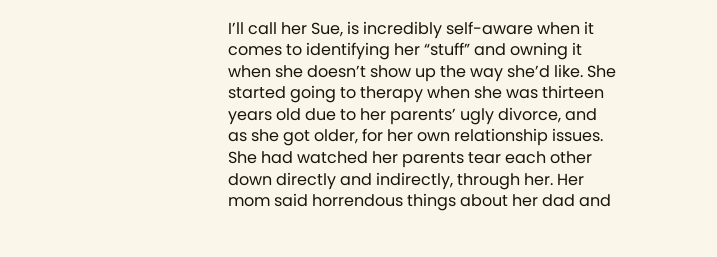I’ll call her Sue, is incredibly self-aware when it comes to identifying her “stuff” and owning it when she doesn’t show up the way she’d like. She started going to therapy when she was thirteen years old due to her parents’ ugly divorce, and as she got older, for her own relationship issues. She had watched her parents tear each other down directly and indirectly, through her. Her mom said horrendous things about her dad and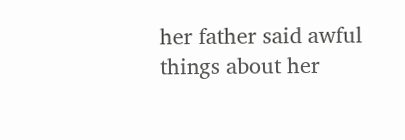her father said awful things about her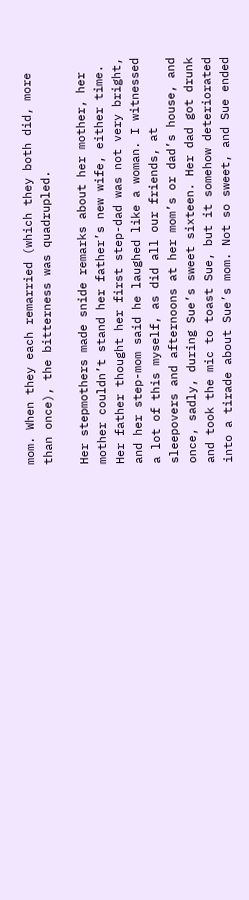mom. When they each remarried (which they both did, more than once), the bitterness was quadrupled.

Her stepmothers made snide remarks about her mother, her mother couldn’t stand her father’s new wife, either time. Her father thought her first step-dad was not very bright, and her step-mom said he laughed like a woman. I witnessed a lot of this myself, as did all our friends, at sleepovers and afternoons at her mom’s or dad’s house, and once, sadly, during Sue’s sweet sixteen. Her dad got drunk and took the mic to toast Sue, but it somehow deteriorated into a tirade about Sue’s mom. Not so sweet, and Sue ended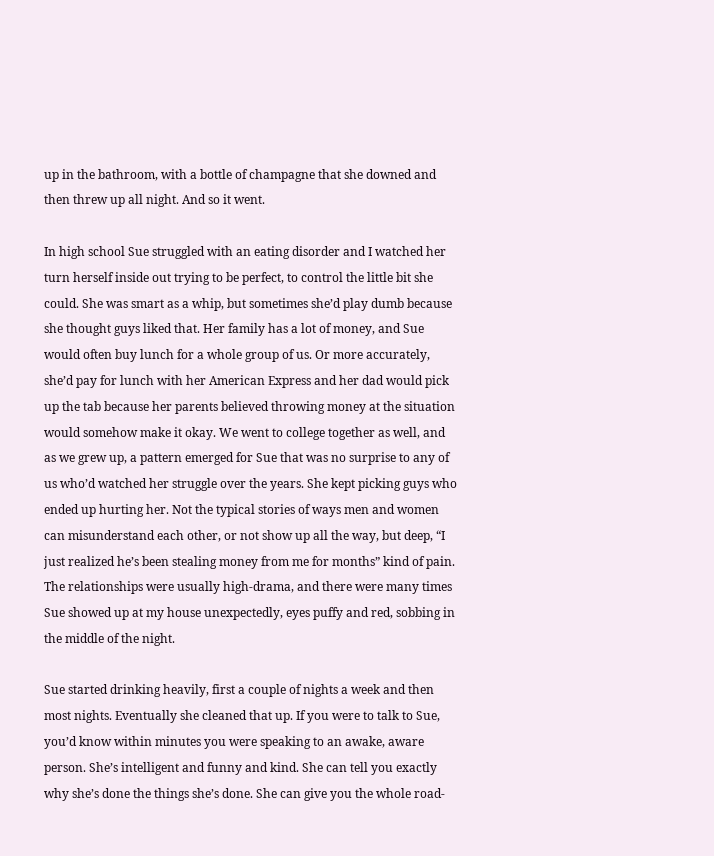up in the bathroom, with a bottle of champagne that she downed and then threw up all night. And so it went.

In high school Sue struggled with an eating disorder and I watched her turn herself inside out trying to be perfect, to control the little bit she could. She was smart as a whip, but sometimes she’d play dumb because she thought guys liked that. Her family has a lot of money, and Sue would often buy lunch for a whole group of us. Or more accurately, she’d pay for lunch with her American Express and her dad would pick up the tab because her parents believed throwing money at the situation would somehow make it okay. We went to college together as well, and as we grew up, a pattern emerged for Sue that was no surprise to any of us who’d watched her struggle over the years. She kept picking guys who ended up hurting her. Not the typical stories of ways men and women can misunderstand each other, or not show up all the way, but deep, “I just realized he’s been stealing money from me for months” kind of pain. The relationships were usually high-drama, and there were many times Sue showed up at my house unexpectedly, eyes puffy and red, sobbing in the middle of the night.

Sue started drinking heavily, first a couple of nights a week and then most nights. Eventually she cleaned that up. If you were to talk to Sue, you’d know within minutes you were speaking to an awake, aware person. She’s intelligent and funny and kind. She can tell you exactly why she’s done the things she’s done. She can give you the whole road-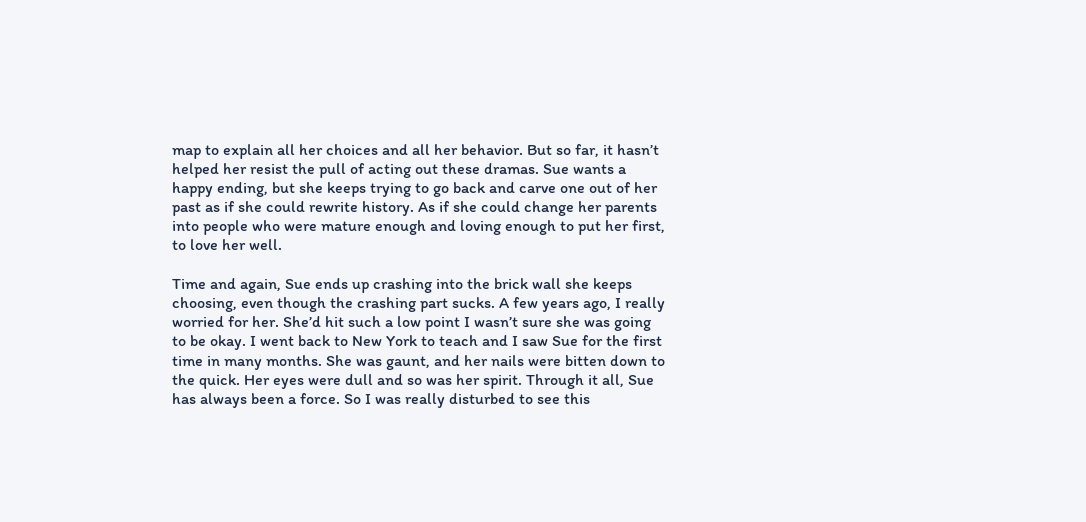map to explain all her choices and all her behavior. But so far, it hasn’t helped her resist the pull of acting out these dramas. Sue wants a happy ending, but she keeps trying to go back and carve one out of her past as if she could rewrite history. As if she could change her parents into people who were mature enough and loving enough to put her first, to love her well.

Time and again, Sue ends up crashing into the brick wall she keeps choosing, even though the crashing part sucks. A few years ago, I really worried for her. She’d hit such a low point I wasn’t sure she was going to be okay. I went back to New York to teach and I saw Sue for the first time in many months. She was gaunt, and her nails were bitten down to the quick. Her eyes were dull and so was her spirit. Through it all, Sue has always been a force. So I was really disturbed to see this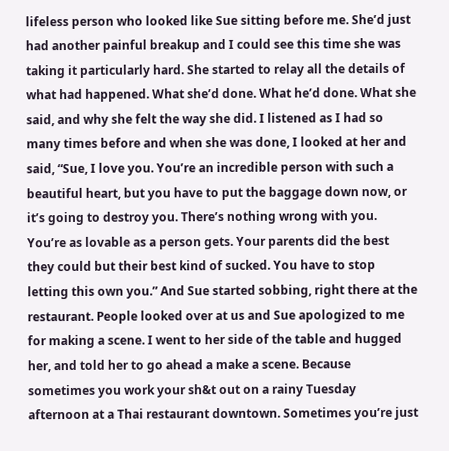lifeless person who looked like Sue sitting before me. She’d just had another painful breakup and I could see this time she was taking it particularly hard. She started to relay all the details of what had happened. What she’d done. What he’d done. What she said, and why she felt the way she did. I listened as I had so many times before and when she was done, I looked at her and said, “Sue, I love you. You’re an incredible person with such a beautiful heart, but you have to put the baggage down now, or it’s going to destroy you. There’s nothing wrong with you. You’re as lovable as a person gets. Your parents did the best they could but their best kind of sucked. You have to stop letting this own you.” And Sue started sobbing, right there at the restaurant. People looked over at us and Sue apologized to me for making a scene. I went to her side of the table and hugged her, and told her to go ahead a make a scene. Because sometimes you work your sh&t out on a rainy Tuesday afternoon at a Thai restaurant downtown. Sometimes you’re just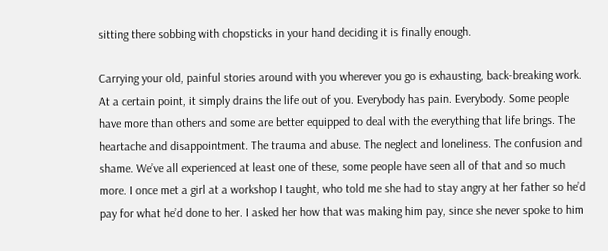sitting there sobbing with chopsticks in your hand deciding it is finally enough.

Carrying your old, painful stories around with you wherever you go is exhausting, back-breaking work. At a certain point, it simply drains the life out of you. Everybody has pain. Everybody. Some people have more than others and some are better equipped to deal with the everything that life brings. The heartache and disappointment. The trauma and abuse. The neglect and loneliness. The confusion and shame. We’ve all experienced at least one of these, some people have seen all of that and so much more. I once met a girl at a workshop I taught, who told me she had to stay angry at her father so he’d pay for what he’d done to her. I asked her how that was making him pay, since she never spoke to him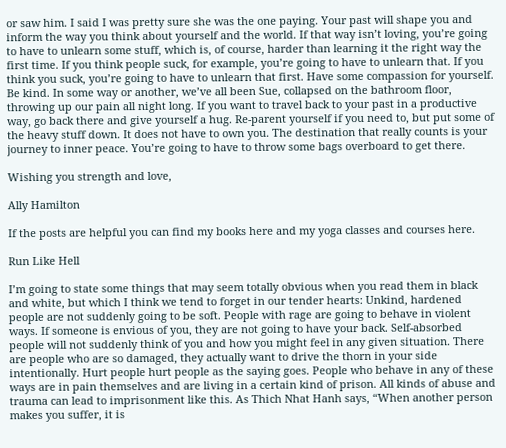or saw him. I said I was pretty sure she was the one paying. Your past will shape you and inform the way you think about yourself and the world. If that way isn’t loving, you’re going to have to unlearn some stuff, which is, of course, harder than learning it the right way the first time. If you think people suck, for example, you’re going to have to unlearn that. If you think you suck, you’re going to have to unlearn that first. Have some compassion for yourself. Be kind. In some way or another, we’ve all been Sue, collapsed on the bathroom floor, throwing up our pain all night long. If you want to travel back to your past in a productive way, go back there and give yourself a hug. Re-parent yourself if you need to, but put some of the heavy stuff down. It does not have to own you. The destination that really counts is your journey to inner peace. You’re going to have to throw some bags overboard to get there.

Wishing you strength and love,

Ally Hamilton

If the posts are helpful you can find my books here and my yoga classes and courses here.

Run Like Hell

I’m going to state some things that may seem totally obvious when you read them in black and white, but which I think we tend to forget in our tender hearts: Unkind, hardened people are not suddenly going to be soft. People with rage are going to behave in violent ways. If someone is envious of you, they are not going to have your back. Self-absorbed people will not suddenly think of you and how you might feel in any given situation. There are people who are so damaged, they actually want to drive the thorn in your side intentionally. Hurt people hurt people as the saying goes. People who behave in any of these ways are in pain themselves and are living in a certain kind of prison. All kinds of abuse and trauma can lead to imprisonment like this. As Thich Nhat Hanh says, “When another person makes you suffer, it is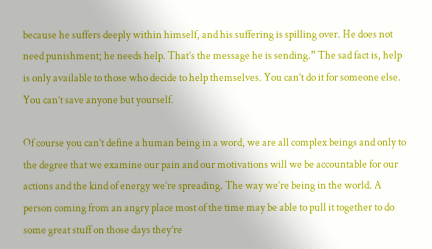because he suffers deeply within himself, and his suffering is spilling over. He does not need punishment; he needs help. That’s the message he is sending.” The sad fact is, help is only available to those who decide to help themselves. You can’t do it for someone else. You can’t save anyone but yourself.

Of course you can’t define a human being in a word, we are all complex beings and only to the degree that we examine our pain and our motivations will we be accountable for our actions and the kind of energy we’re spreading. The way we’re being in the world. A person coming from an angry place most of the time may be able to pull it together to do some great stuff on those days they’re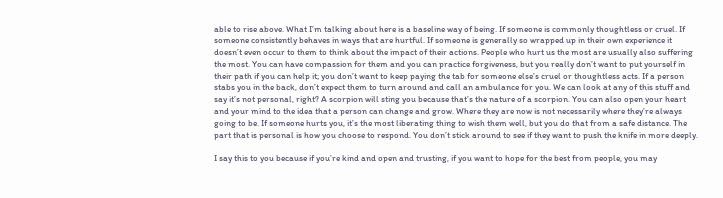able to rise above. What I’m talking about here is a baseline way of being. If someone is commonly thoughtless or cruel. If someone consistently behaves in ways that are hurtful. If someone is generally so wrapped up in their own experience it doesn’t even occur to them to think about the impact of their actions. People who hurt us the most are usually also suffering the most. You can have compassion for them and you can practice forgiveness, but you really don’t want to put yourself in their path if you can help it; you don’t want to keep paying the tab for someone else’s cruel or thoughtless acts. If a person stabs you in the back, don’t expect them to turn around and call an ambulance for you. We can look at any of this stuff and say it’s not personal, right? A scorpion will sting you because that’s the nature of a scorpion. You can also open your heart and your mind to the idea that a person can change and grow. Where they are now is not necessarily where they’re always going to be. If someone hurts you, it’s the most liberating thing to wish them well, but you do that from a safe distance. The part that is personal is how you choose to respond. You don’t stick around to see if they want to push the knife in more deeply.

I say this to you because if you’re kind and open and trusting, if you want to hope for the best from people, you may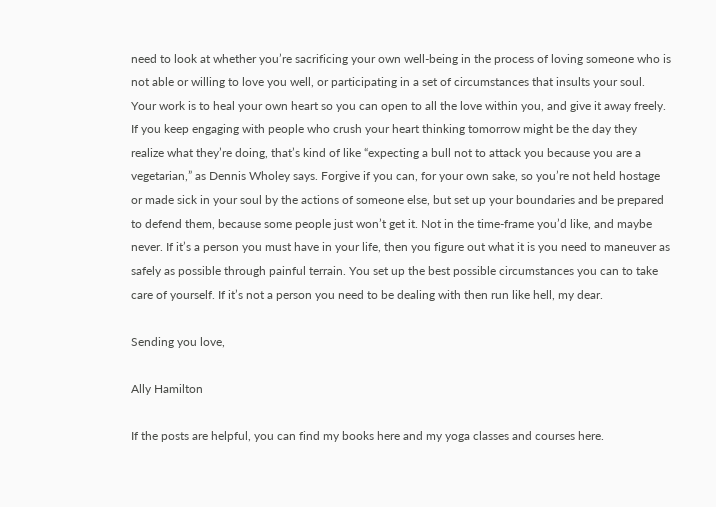need to look at whether you’re sacrificing your own well-being in the process of loving someone who is not able or willing to love you well, or participating in a set of circumstances that insults your soul. Your work is to heal your own heart so you can open to all the love within you, and give it away freely. If you keep engaging with people who crush your heart thinking tomorrow might be the day they realize what they’re doing, that’s kind of like “expecting a bull not to attack you because you are a vegetarian,” as Dennis Wholey says. Forgive if you can, for your own sake, so you’re not held hostage or made sick in your soul by the actions of someone else, but set up your boundaries and be prepared to defend them, because some people just won’t get it. Not in the time-frame you’d like, and maybe never. If it’s a person you must have in your life, then you figure out what it is you need to maneuver as safely as possible through painful terrain. You set up the best possible circumstances you can to take care of yourself. If it’s not a person you need to be dealing with then run like hell, my dear.

Sending you love,

Ally Hamilton

If the posts are helpful, you can find my books here and my yoga classes and courses here.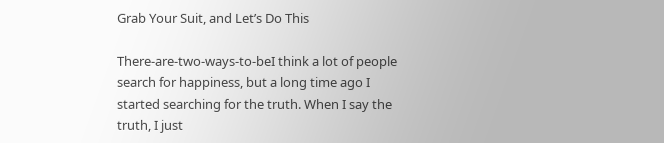Grab Your Suit, and Let’s Do This

There-are-two-ways-to-beI think a lot of people search for happiness, but a long time ago I started searching for the truth. When I say the truth, I just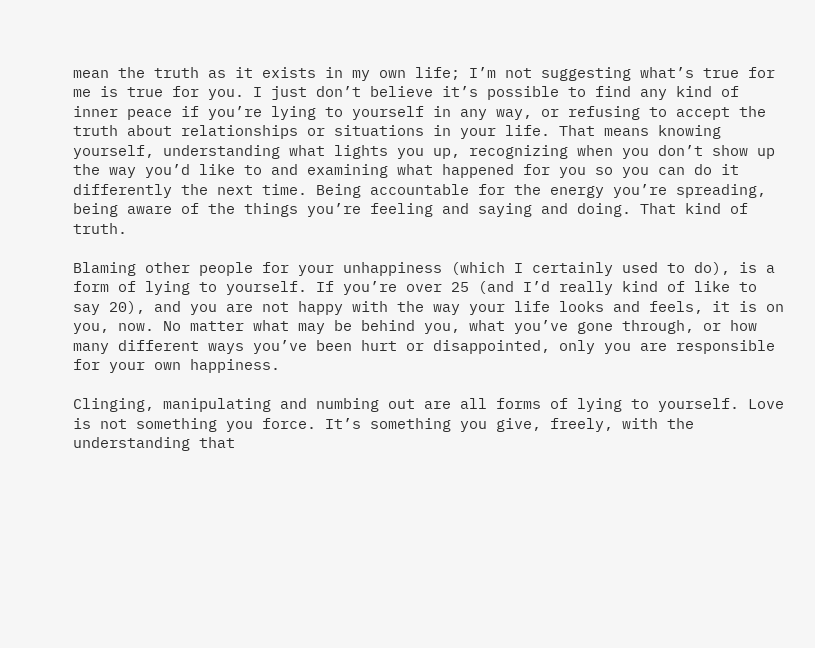mean the truth as it exists in my own life; I’m not suggesting what’s true for me is true for you. I just don’t believe it’s possible to find any kind of inner peace if you’re lying to yourself in any way, or refusing to accept the truth about relationships or situations in your life. That means knowing yourself, understanding what lights you up, recognizing when you don’t show up the way you’d like to and examining what happened for you so you can do it differently the next time. Being accountable for the energy you’re spreading, being aware of the things you’re feeling and saying and doing. That kind of truth.

Blaming other people for your unhappiness (which I certainly used to do), is a form of lying to yourself. If you’re over 25 (and I’d really kind of like to say 20), and you are not happy with the way your life looks and feels, it is on you, now. No matter what may be behind you, what you’ve gone through, or how many different ways you’ve been hurt or disappointed, only you are responsible for your own happiness.

Clinging, manipulating and numbing out are all forms of lying to yourself. Love is not something you force. It’s something you give, freely, with the understanding that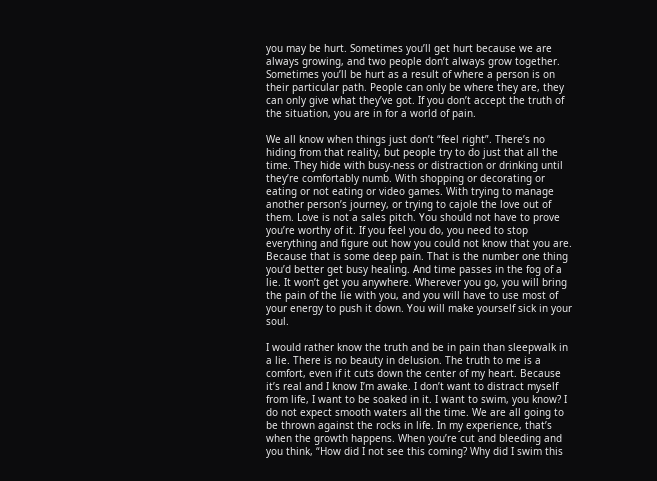you may be hurt. Sometimes you’ll get hurt because we are always growing, and two people don’t always grow together. Sometimes you’ll be hurt as a result of where a person is on their particular path. People can only be where they are, they can only give what they’ve got. If you don’t accept the truth of the situation, you are in for a world of pain.

We all know when things just don’t “feel right”. There’s no hiding from that reality, but people try to do just that all the time. They hide with busy-ness or distraction or drinking until they’re comfortably numb. With shopping or decorating or eating or not eating or video games. With trying to manage another person’s journey, or trying to cajole the love out of them. Love is not a sales pitch. You should not have to prove you’re worthy of it. If you feel you do, you need to stop everything and figure out how you could not know that you are. Because that is some deep pain. That is the number one thing you’d better get busy healing. And time passes in the fog of a lie. It won’t get you anywhere. Wherever you go, you will bring the pain of the lie with you, and you will have to use most of your energy to push it down. You will make yourself sick in your soul.

I would rather know the truth and be in pain than sleepwalk in a lie. There is no beauty in delusion. The truth to me is a comfort, even if it cuts down the center of my heart. Because it’s real and I know I’m awake. I don’t want to distract myself from life, I want to be soaked in it. I want to swim, you know? I do not expect smooth waters all the time. We are all going to be thrown against the rocks in life. In my experience, that’s when the growth happens. When you’re cut and bleeding and you think, “How did I not see this coming? Why did I swim this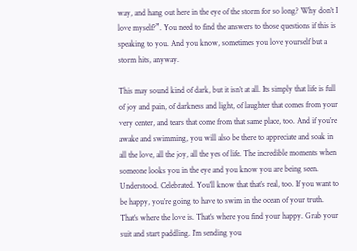way, and hang out here in the eye of the storm for so long? Why don’t I love myself?”. You need to find the answers to those questions if this is speaking to you. And you know, sometimes you love yourself but a storm hits, anyway.

This may sound kind of dark, but it isn’t at all. Its simply that life is full of joy and pain, of darkness and light, of laughter that comes from your very center, and tears that come from that same place, too. And if you’re awake and swimming, you will also be there to appreciate and soak in all the love, all the joy, all the yes of life. The incredible moments when someone looks you in the eye and you know you are being seen. Understood. Celebrated. You’ll know that that’s real, too. If you want to be happy, you’re going to have to swim in the ocean of your truth. That’s where the love is. That’s where you find your happy. Grab your suit and start paddling. I’m sending you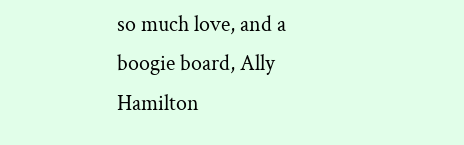so much love, and a boogie board, Ally Hamilton